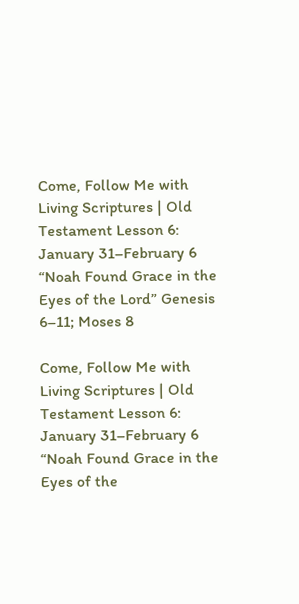Come, Follow Me with Living Scriptures | Old Testament Lesson 6: January 31–February 6 “Noah Found Grace in the Eyes of the Lord” Genesis 6–11; Moses 8

Come, Follow Me with Living Scriptures | Old Testament Lesson 6: January 31–February 6 “Noah Found Grace in the Eyes of the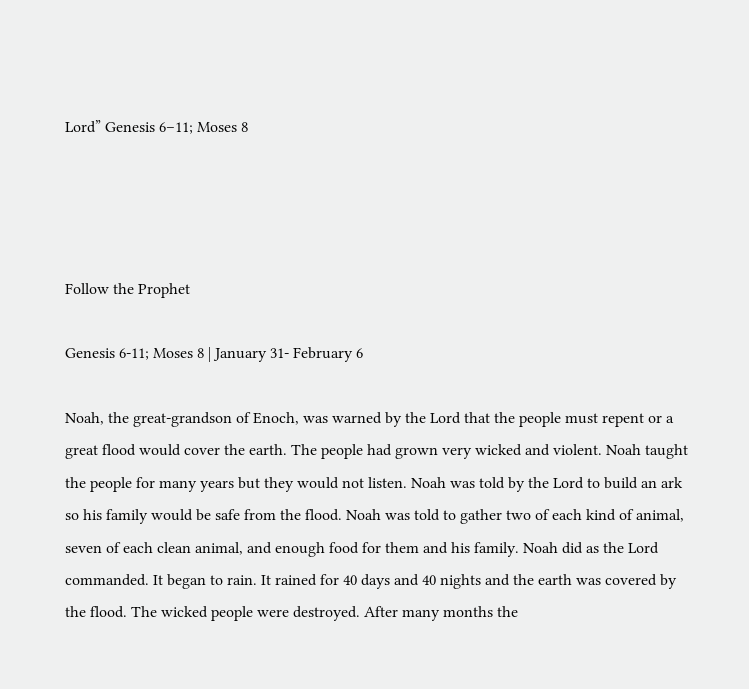Lord” Genesis 6–11; Moses 8




Follow the Prophet

Genesis 6-11; Moses 8 | January 31- February 6

Noah, the great-grandson of Enoch, was warned by the Lord that the people must repent or a great flood would cover the earth. The people had grown very wicked and violent. Noah taught the people for many years but they would not listen. Noah was told by the Lord to build an ark so his family would be safe from the flood. Noah was told to gather two of each kind of animal, seven of each clean animal, and enough food for them and his family. Noah did as the Lord commanded. It began to rain. It rained for 40 days and 40 nights and the earth was covered by the flood. The wicked people were destroyed. After many months the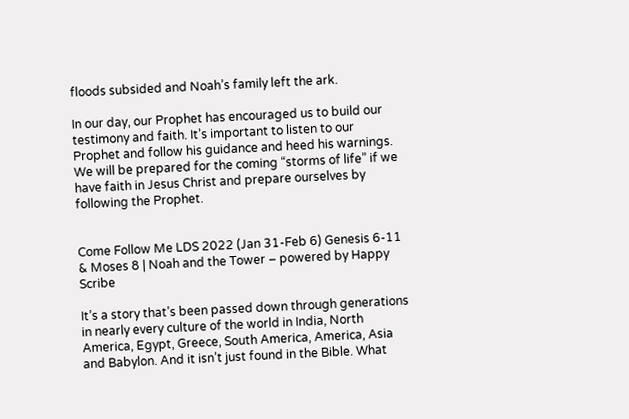floods subsided and Noah’s family left the ark.

In our day, our Prophet has encouraged us to build our testimony and faith. It’s important to listen to our Prophet and follow his guidance and heed his warnings. We will be prepared for the coming “storms of life” if we have faith in Jesus Christ and prepare ourselves by following the Prophet.


Come Follow Me LDS 2022 (Jan 31-Feb 6) Genesis 6-11 & Moses 8 | Noah and the Tower – powered by Happy Scribe

It’s a story that’s been passed down through generations in nearly every culture of the world in India, North America, Egypt, Greece, South America, America, Asia and Babylon. And it isn’t just found in the Bible. What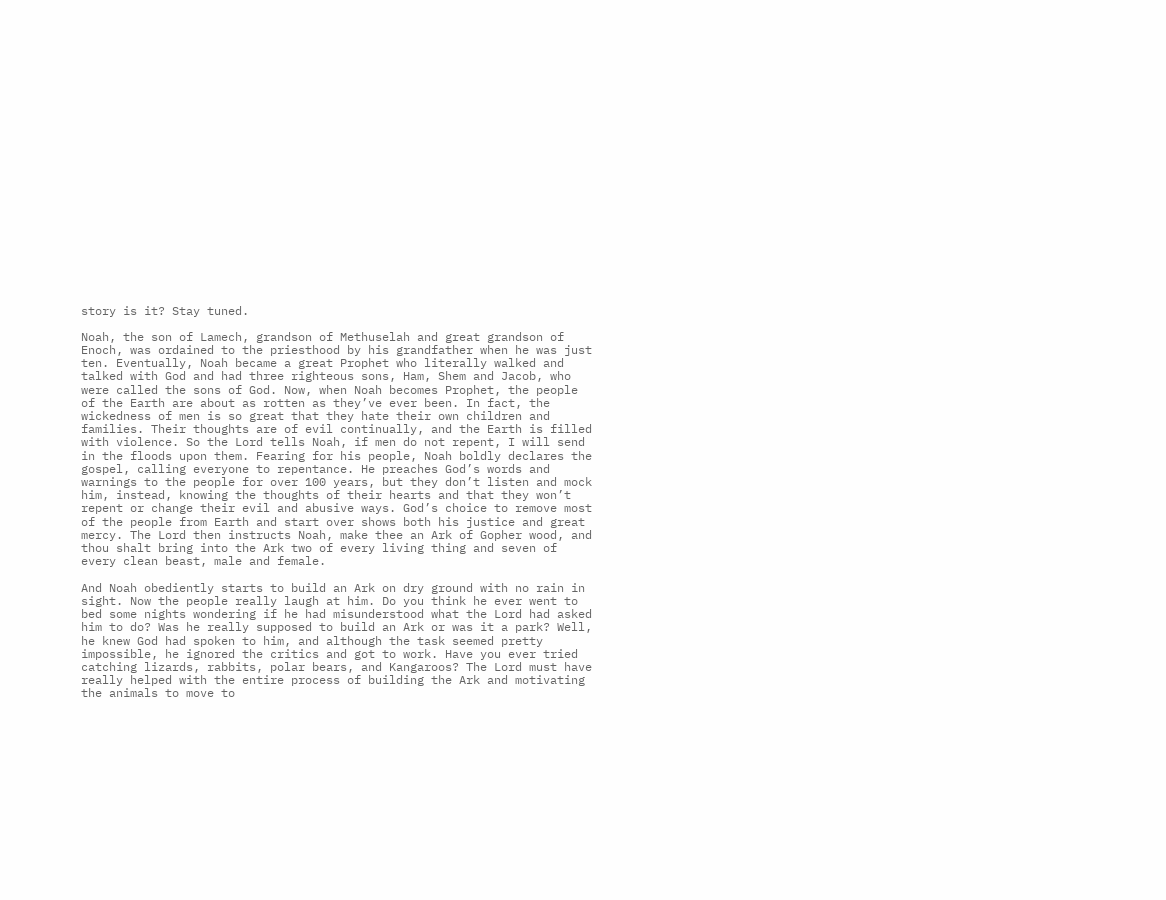story is it? Stay tuned.

Noah, the son of Lamech, grandson of Methuselah and great grandson of Enoch, was ordained to the priesthood by his grandfather when he was just ten. Eventually, Noah became a great Prophet who literally walked and talked with God and had three righteous sons, Ham, Shem and Jacob, who were called the sons of God. Now, when Noah becomes Prophet, the people of the Earth are about as rotten as they’ve ever been. In fact, the wickedness of men is so great that they hate their own children and families. Their thoughts are of evil continually, and the Earth is filled with violence. So the Lord tells Noah, if men do not repent, I will send in the floods upon them. Fearing for his people, Noah boldly declares the gospel, calling everyone to repentance. He preaches God’s words and warnings to the people for over 100 years, but they don’t listen and mock him, instead, knowing the thoughts of their hearts and that they won’t repent or change their evil and abusive ways. God’s choice to remove most of the people from Earth and start over shows both his justice and great mercy. The Lord then instructs Noah, make thee an Ark of Gopher wood, and thou shalt bring into the Ark two of every living thing and seven of every clean beast, male and female.

And Noah obediently starts to build an Ark on dry ground with no rain in sight. Now the people really laugh at him. Do you think he ever went to bed some nights wondering if he had misunderstood what the Lord had asked him to do? Was he really supposed to build an Ark or was it a park? Well, he knew God had spoken to him, and although the task seemed pretty impossible, he ignored the critics and got to work. Have you ever tried catching lizards, rabbits, polar bears, and Kangaroos? The Lord must have really helped with the entire process of building the Ark and motivating the animals to move to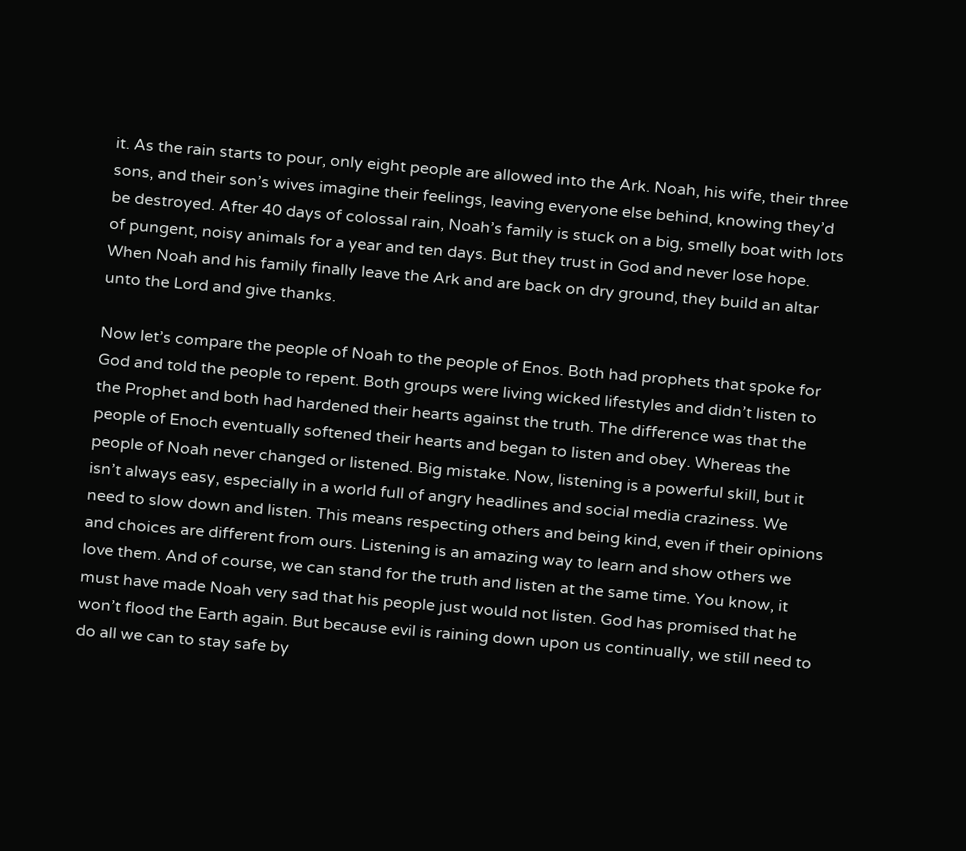it. As the rain starts to pour, only eight people are allowed into the Ark. Noah, his wife, their three sons, and their son’s wives imagine their feelings, leaving everyone else behind, knowing they’d be destroyed. After 40 days of colossal rain, Noah’s family is stuck on a big, smelly boat with lots of pungent, noisy animals for a year and ten days. But they trust in God and never lose hope. When Noah and his family finally leave the Ark and are back on dry ground, they build an altar unto the Lord and give thanks.

Now let’s compare the people of Noah to the people of Enos. Both had prophets that spoke for God and told the people to repent. Both groups were living wicked lifestyles and didn’t listen to the Prophet and both had hardened their hearts against the truth. The difference was that the people of Enoch eventually softened their hearts and began to listen and obey. Whereas the people of Noah never changed or listened. Big mistake. Now, listening is a powerful skill, but it isn’t always easy, especially in a world full of angry headlines and social media craziness. We need to slow down and listen. This means respecting others and being kind, even if their opinions and choices are different from ours. Listening is an amazing way to learn and show others we love them. And of course, we can stand for the truth and listen at the same time. You know, it must have made Noah very sad that his people just would not listen. God has promised that he won’t flood the Earth again. But because evil is raining down upon us continually, we still need to do all we can to stay safe by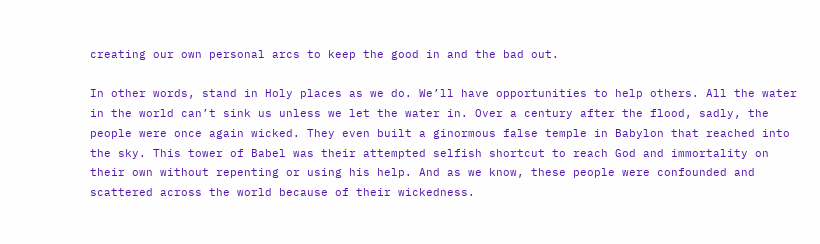creating our own personal arcs to keep the good in and the bad out.

In other words, stand in Holy places as we do. We’ll have opportunities to help others. All the water in the world can’t sink us unless we let the water in. Over a century after the flood, sadly, the people were once again wicked. They even built a ginormous false temple in Babylon that reached into the sky. This tower of Babel was their attempted selfish shortcut to reach God and immortality on their own without repenting or using his help. And as we know, these people were confounded and scattered across the world because of their wickedness.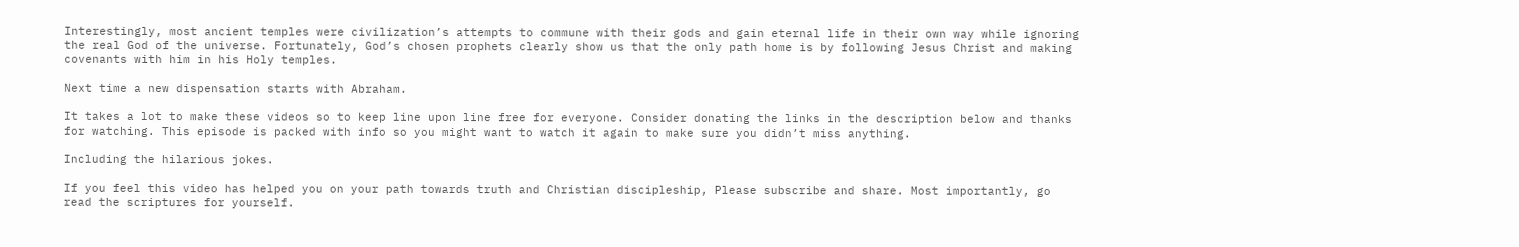Interestingly, most ancient temples were civilization’s attempts to commune with their gods and gain eternal life in their own way while ignoring the real God of the universe. Fortunately, God’s chosen prophets clearly show us that the only path home is by following Jesus Christ and making covenants with him in his Holy temples.

Next time a new dispensation starts with Abraham.

It takes a lot to make these videos so to keep line upon line free for everyone. Consider donating the links in the description below and thanks for watching. This episode is packed with info so you might want to watch it again to make sure you didn’t miss anything.

Including the hilarious jokes.

If you feel this video has helped you on your path towards truth and Christian discipleship, Please subscribe and share. Most importantly, go read the scriptures for yourself.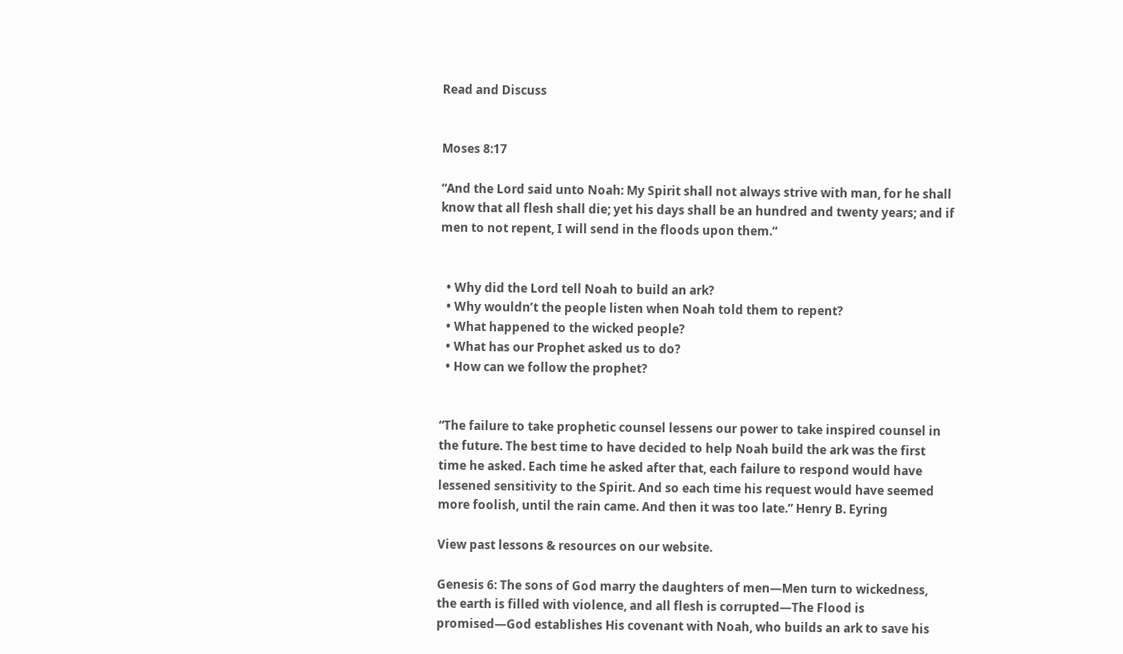Read and Discuss


Moses 8:17

“And the Lord said unto Noah: My Spirit shall not always strive with man, for he shall know that all flesh shall die; yet his days shall be an hundred and twenty years; and if men to not repent, I will send in the floods upon them.“


  • Why did the Lord tell Noah to build an ark?
  • Why wouldn’t the people listen when Noah told them to repent?
  • What happened to the wicked people?
  • What has our Prophet asked us to do?
  • How can we follow the prophet?


“The failure to take prophetic counsel lessens our power to take inspired counsel in the future. The best time to have decided to help Noah build the ark was the first time he asked. Each time he asked after that, each failure to respond would have lessened sensitivity to the Spirit. And so each time his request would have seemed more foolish, until the rain came. And then it was too late.” Henry B. Eyring

View past lessons & resources on our website.

Genesis 6: The sons of God marry the daughters of men—Men turn to wickedness, the earth is filled with violence, and all flesh is corrupted—The Flood is promised—God establishes His covenant with Noah, who builds an ark to save his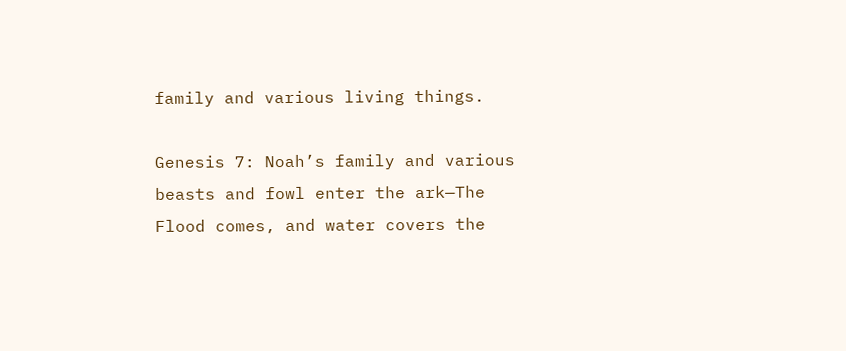family and various living things.

Genesis 7: Noah’s family and various beasts and fowl enter the ark—The Flood comes, and water covers the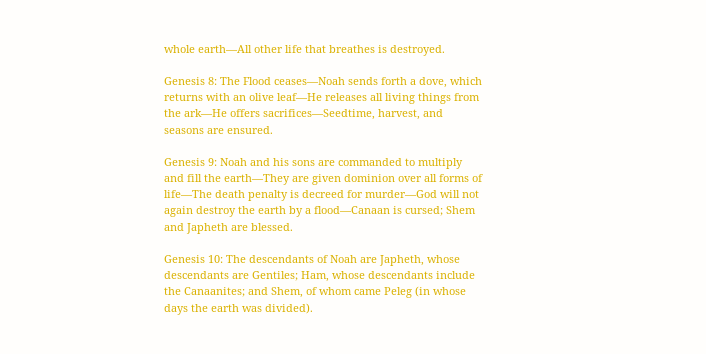whole earth—All other life that breathes is destroyed.

Genesis 8: The Flood ceases—Noah sends forth a dove, which returns with an olive leaf—He releases all living things from the ark—He offers sacrifices—Seedtime, harvest, and seasons are ensured.

Genesis 9: Noah and his sons are commanded to multiply and fill the earth—They are given dominion over all forms of life—The death penalty is decreed for murder—God will not again destroy the earth by a flood—Canaan is cursed; Shem and Japheth are blessed.

Genesis 10: The descendants of Noah are Japheth, whose descendants are Gentiles; Ham, whose descendants include the Canaanites; and Shem, of whom came Peleg (in whose days the earth was divided).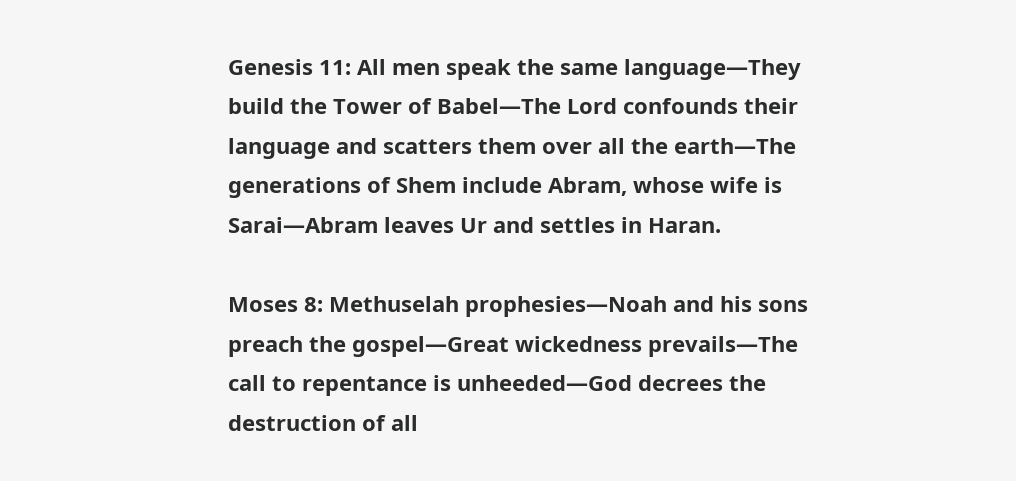Genesis 11: All men speak the same language—They build the Tower of Babel—The Lord confounds their language and scatters them over all the earth—The generations of Shem include Abram, whose wife is Sarai—Abram leaves Ur and settles in Haran.

Moses 8: Methuselah prophesies—Noah and his sons preach the gospel—Great wickedness prevails—The call to repentance is unheeded—God decrees the destruction of all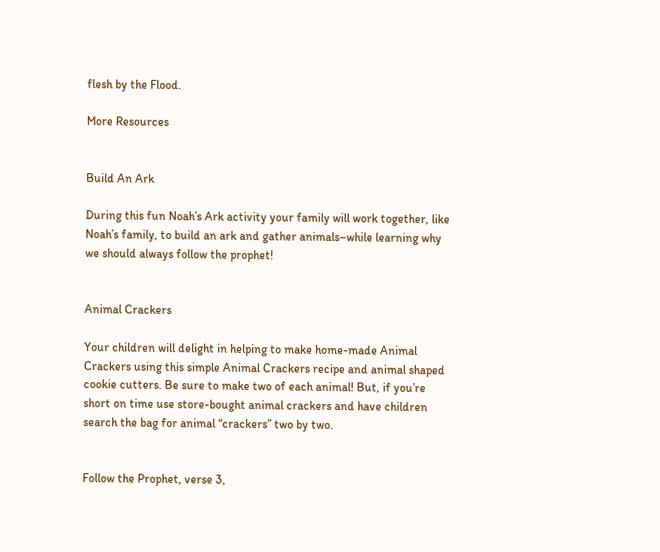flesh by the Flood.

More Resources


Build An Ark

During this fun Noah’s Ark activity your family will work together, like Noah’s family, to build an ark and gather animals–while learning why we should always follow the prophet!


Animal Crackers

Your children will delight in helping to make home-made Animal Crackers using this simple Animal Crackers recipe and animal shaped cookie cutters. Be sure to make two of each animal! But, if you’re short on time use store-bought animal crackers and have children search the bag for animal “crackers” two by two.


Follow the Prophet, verse 3,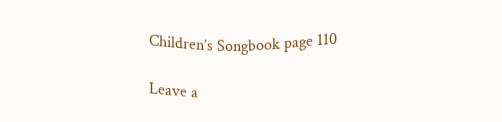Children’s Songbook page 110

Leave a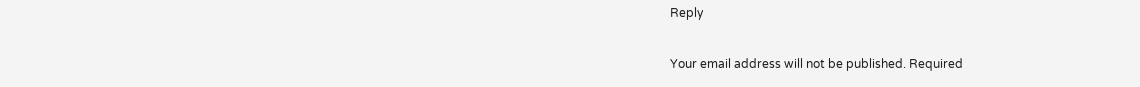Reply

Your email address will not be published. Required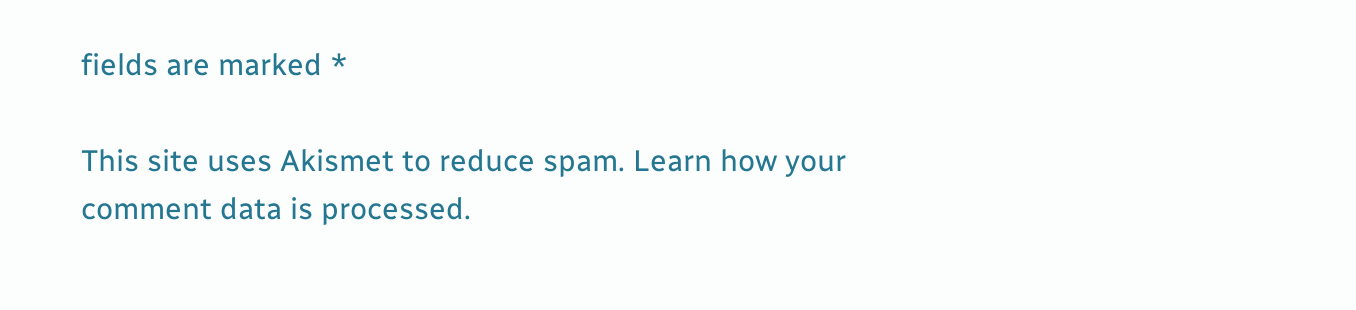fields are marked *

This site uses Akismet to reduce spam. Learn how your comment data is processed.